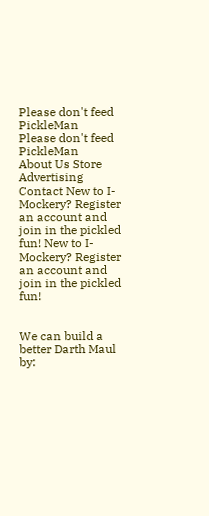Please don't feed PickleMan
Please don't feed PickleMan
About Us Store Advertising Contact New to I-Mockery? Register an account and join in the pickled fun! New to I-Mockery? Register an account and join in the pickled fun!


We can build a better Darth Maul
by: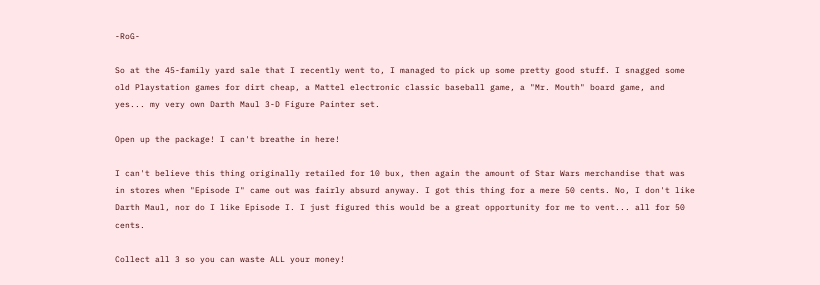-RoG-

So at the 45-family yard sale that I recently went to, I managed to pick up some pretty good stuff. I snagged some old Playstation games for dirt cheap, a Mattel electronic classic baseball game, a "Mr. Mouth" board game, and yes... my very own Darth Maul 3-D Figure Painter set.

Open up the package! I can't breathe in here!

I can't believe this thing originally retailed for 10 bux, then again the amount of Star Wars merchandise that was in stores when "Episode I" came out was fairly absurd anyway. I got this thing for a mere 50 cents. No, I don't like Darth Maul, nor do I like Episode I. I just figured this would be a great opportunity for me to vent... all for 50 cents.

Collect all 3 so you can waste ALL your money!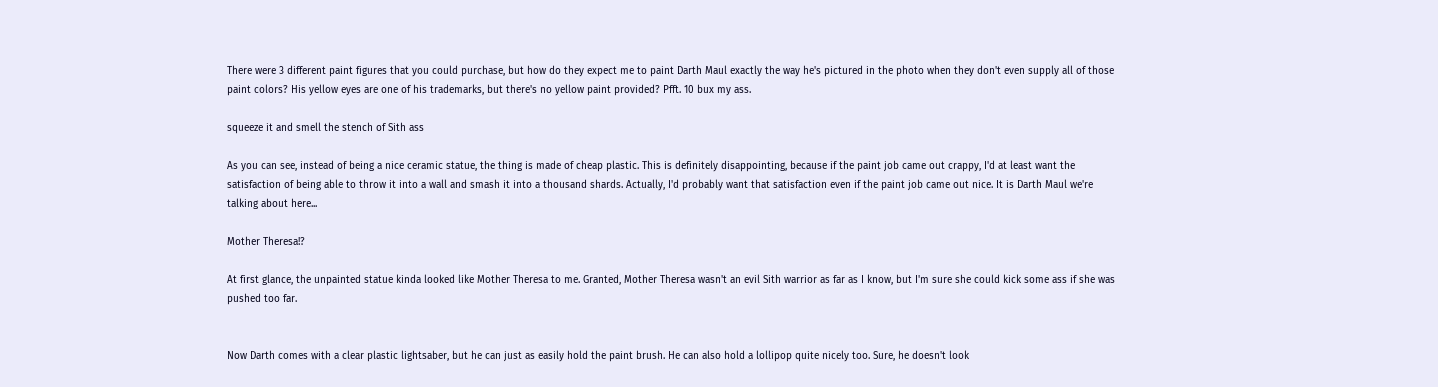There were 3 different paint figures that you could purchase, but how do they expect me to paint Darth Maul exactly the way he's pictured in the photo when they don't even supply all of those paint colors? His yellow eyes are one of his trademarks, but there's no yellow paint provided? Pfft. 10 bux my ass.

squeeze it and smell the stench of Sith ass

As you can see, instead of being a nice ceramic statue, the thing is made of cheap plastic. This is definitely disappointing, because if the paint job came out crappy, I'd at least want the satisfaction of being able to throw it into a wall and smash it into a thousand shards. Actually, I'd probably want that satisfaction even if the paint job came out nice. It is Darth Maul we're talking about here...

Mother Theresa!?

At first glance, the unpainted statue kinda looked like Mother Theresa to me. Granted, Mother Theresa wasn't an evil Sith warrior as far as I know, but I'm sure she could kick some ass if she was pushed too far.


Now Darth comes with a clear plastic lightsaber, but he can just as easily hold the paint brush. He can also hold a lollipop quite nicely too. Sure, he doesn't look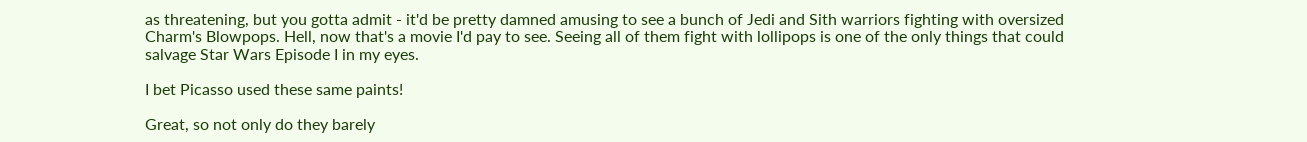as threatening, but you gotta admit - it'd be pretty damned amusing to see a bunch of Jedi and Sith warriors fighting with oversized Charm's Blowpops. Hell, now that's a movie I'd pay to see. Seeing all of them fight with lollipops is one of the only things that could salvage Star Wars Episode I in my eyes.

I bet Picasso used these same paints!

Great, so not only do they barely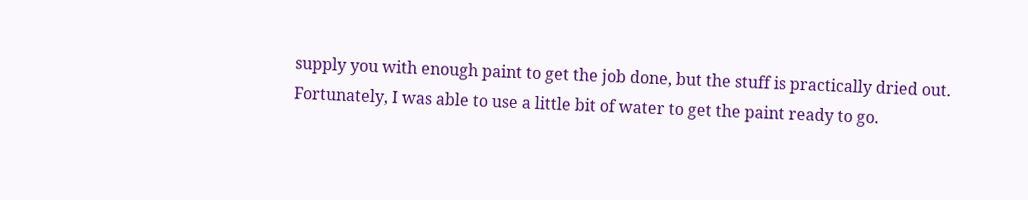supply you with enough paint to get the job done, but the stuff is practically dried out. Fortunately, I was able to use a little bit of water to get the paint ready to go.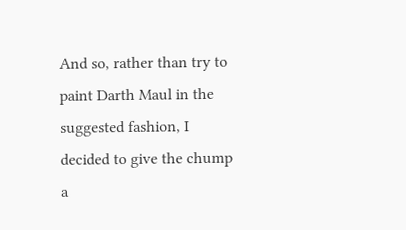And so, rather than try to paint Darth Maul in the suggested fashion, I decided to give the chump a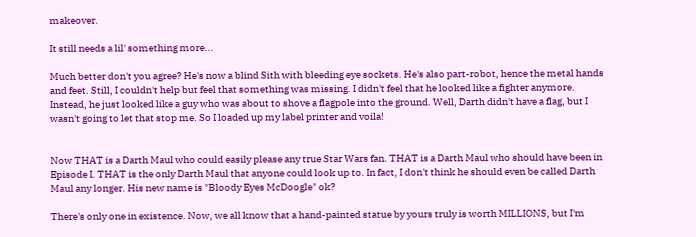makeover.

It still needs a lil' something more...

Much better don't you agree? He's now a blind Sith with bleeding eye sockets. He's also part-robot, hence the metal hands and feet. Still, I couldn't help but feel that something was missing. I didn't feel that he looked like a fighter anymore. Instead, he just looked like a guy who was about to shove a flagpole into the ground. Well, Darth didn't have a flag, but I wasn't going to let that stop me. So I loaded up my label printer and voila!


Now THAT is a Darth Maul who could easily please any true Star Wars fan. THAT is a Darth Maul who should have been in Episode I. THAT is the only Darth Maul that anyone could look up to. In fact, I don't think he should even be called Darth Maul any longer. His new name is "Bloody Eyes McDoogle" ok?

There's only one in existence. Now, we all know that a hand-painted statue by yours truly is worth MILLIONS, but I'm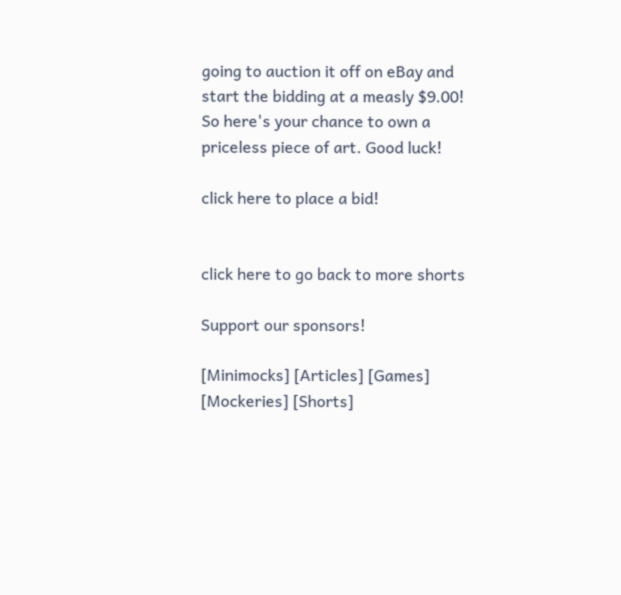going to auction it off on eBay and start the bidding at a measly $9.00! So here's your chance to own a priceless piece of art. Good luck!

click here to place a bid!


click here to go back to more shorts

Support our sponsors!

[Minimocks] [Articles] [Games] [Mockeries] [Shorts]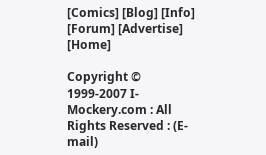[Comics] [Blog] [Info] [Forum] [Advertise] [Home]

Copyright © 1999-2007 I-Mockery.com : All Rights Reserved : (E-mail)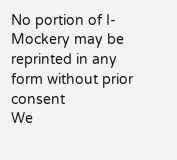No portion of I-Mockery may be reprinted in any form without prior consent
We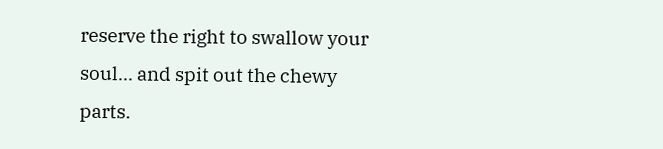reserve the right to swallow your soul... and spit out the chewy parts.